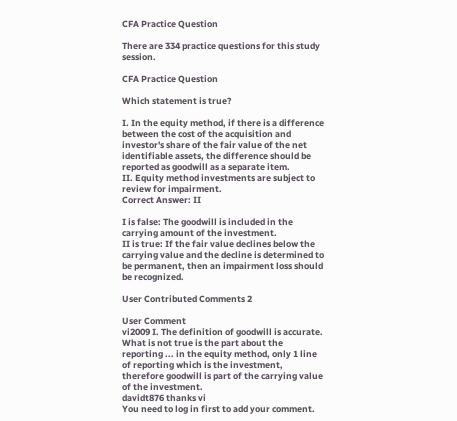CFA Practice Question

There are 334 practice questions for this study session.

CFA Practice Question

Which statement is true?

I. In the equity method, if there is a difference between the cost of the acquisition and investor's share of the fair value of the net identifiable assets, the difference should be reported as goodwill as a separate item.
II. Equity method investments are subject to review for impairment.
Correct Answer: II

I is false: The goodwill is included in the carrying amount of the investment.
II is true: If the fair value declines below the carrying value and the decline is determined to be permanent, then an impairment loss should be recognized.

User Contributed Comments 2

User Comment
vi2009 I. The definition of goodwill is accurate. What is not true is the part about the reporting ... in the equity method, only 1 line of reporting which is the investment, therefore goodwill is part of the carrying value of the investment.
davidt876 thanks vi
You need to log in first to add your comment.